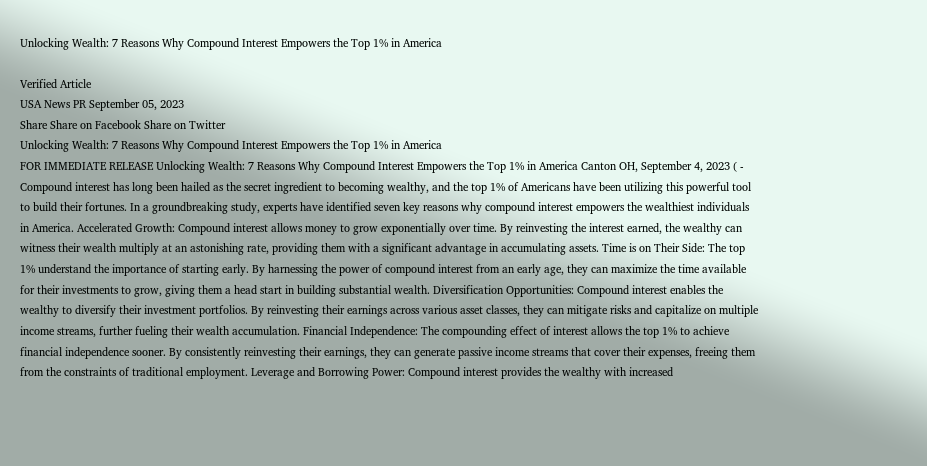Unlocking Wealth: 7 Reasons Why Compound Interest Empowers the Top 1% in America

Verified Article
USA News PR September 05, 2023
Share Share on Facebook Share on Twitter
Unlocking Wealth: 7 Reasons Why Compound Interest Empowers the Top 1% in America
FOR IMMEDIATE RELEASE Unlocking Wealth: 7 Reasons Why Compound Interest Empowers the Top 1% in America Canton OH, September 4, 2023 ( - Compound interest has long been hailed as the secret ingredient to becoming wealthy, and the top 1% of Americans have been utilizing this powerful tool to build their fortunes. In a groundbreaking study, experts have identified seven key reasons why compound interest empowers the wealthiest individuals in America. Accelerated Growth: Compound interest allows money to grow exponentially over time. By reinvesting the interest earned, the wealthy can witness their wealth multiply at an astonishing rate, providing them with a significant advantage in accumulating assets. Time is on Their Side: The top 1% understand the importance of starting early. By harnessing the power of compound interest from an early age, they can maximize the time available for their investments to grow, giving them a head start in building substantial wealth. Diversification Opportunities: Compound interest enables the wealthy to diversify their investment portfolios. By reinvesting their earnings across various asset classes, they can mitigate risks and capitalize on multiple income streams, further fueling their wealth accumulation. Financial Independence: The compounding effect of interest allows the top 1% to achieve financial independence sooner. By consistently reinvesting their earnings, they can generate passive income streams that cover their expenses, freeing them from the constraints of traditional employment. Leverage and Borrowing Power: Compound interest provides the wealthy with increased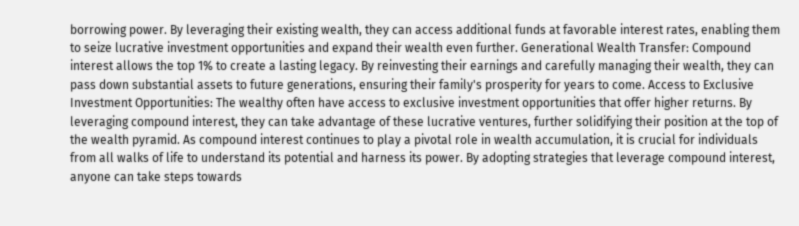borrowing power. By leveraging their existing wealth, they can access additional funds at favorable interest rates, enabling them to seize lucrative investment opportunities and expand their wealth even further. Generational Wealth Transfer: Compound interest allows the top 1% to create a lasting legacy. By reinvesting their earnings and carefully managing their wealth, they can pass down substantial assets to future generations, ensuring their family's prosperity for years to come. Access to Exclusive Investment Opportunities: The wealthy often have access to exclusive investment opportunities that offer higher returns. By leveraging compound interest, they can take advantage of these lucrative ventures, further solidifying their position at the top of the wealth pyramid. As compound interest continues to play a pivotal role in wealth accumulation, it is crucial for individuals from all walks of life to understand its potential and harness its power. By adopting strategies that leverage compound interest, anyone can take steps towards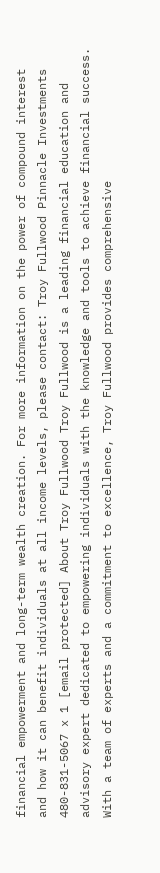financial empowerment and long-term wealth creation. For more information on the power of compound interest and how it can benefit individuals at all income levels, please contact: Troy Fullwood Pinnacle Investments 480-831-5067 x 1 [email protected] About Troy Fullwood Troy Fullwood is a leading financial education and advisory expert dedicated to empowering individuals with the knowledge and tools to achieve financial success. With a team of experts and a commitment to excellence, Troy Fullwood provides comprehensive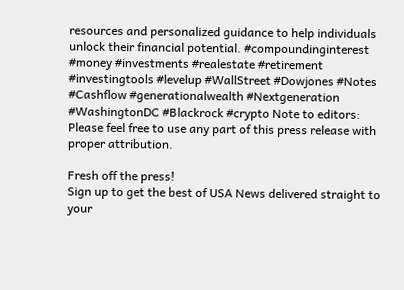resources and personalized guidance to help individuals unlock their financial potential. #compoundinginterest #money #investments #realestate #retirement #investingtools #levelup #WallStreet #Dowjones #Notes #Cashflow #generationalwealth #Nextgeneration #WashingtonDC #Blackrock #crypto Note to editors: Please feel free to use any part of this press release with proper attribution.

Fresh off the press!
Sign up to get the best of USA News delivered straight to your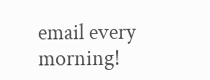email every morning!